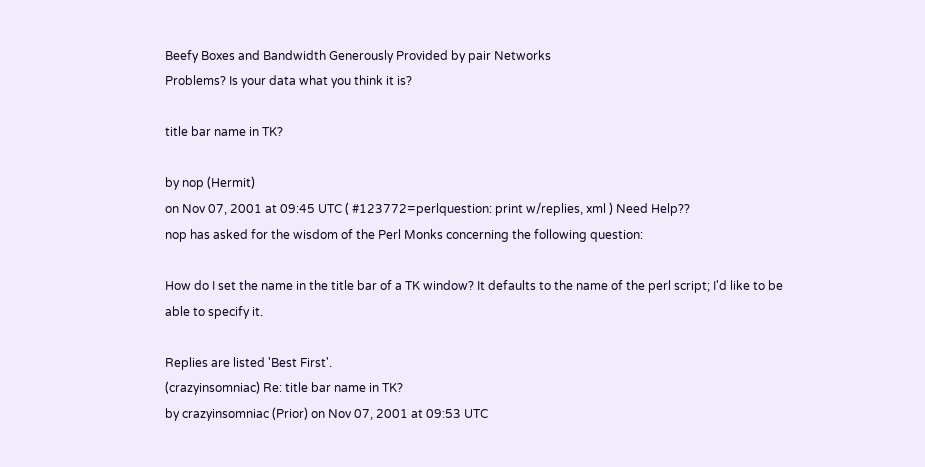Beefy Boxes and Bandwidth Generously Provided by pair Networks
Problems? Is your data what you think it is?

title bar name in TK?

by nop (Hermit)
on Nov 07, 2001 at 09:45 UTC ( #123772=perlquestion: print w/replies, xml ) Need Help??
nop has asked for the wisdom of the Perl Monks concerning the following question:

How do I set the name in the title bar of a TK window? It defaults to the name of the perl script; I'd like to be able to specify it.

Replies are listed 'Best First'.
(crazyinsomniac) Re: title bar name in TK?
by crazyinsomniac (Prior) on Nov 07, 2001 at 09:53 UTC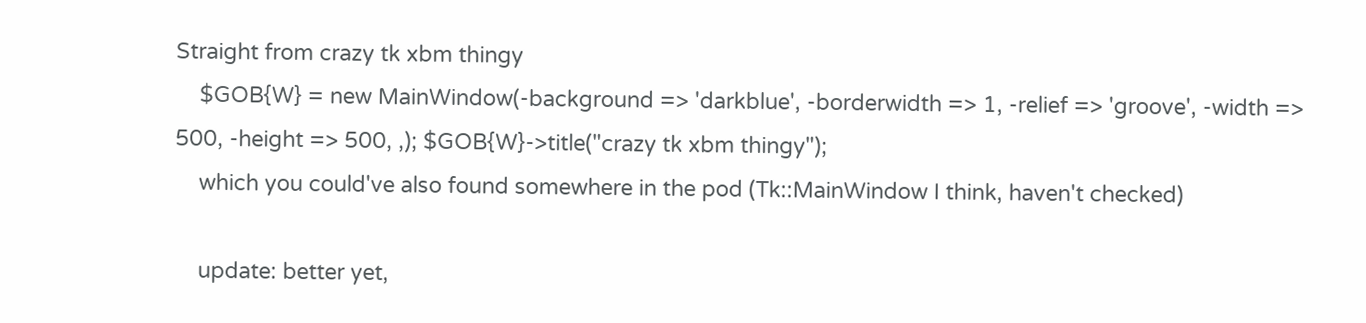Straight from crazy tk xbm thingy
    $GOB{W} = new MainWindow(-background => 'darkblue', -borderwidth => 1, -relief => 'groove', -width => 500, -height => 500, ,); $GOB{W}->title("crazy tk xbm thingy");
    which you could've also found somewhere in the pod (Tk::MainWindow I think, haven't checked)

    update: better yet,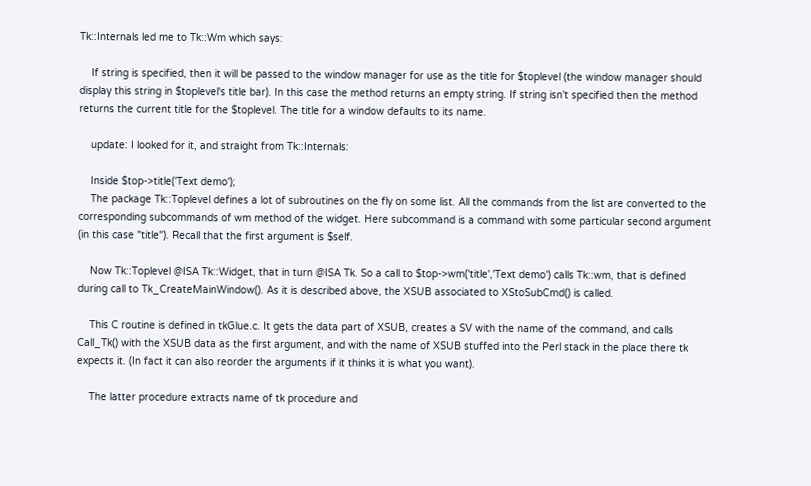Tk::Internals led me to Tk::Wm which says:

    If string is specified, then it will be passed to the window manager for use as the title for $toplevel (the window manager should display this string in $toplevel's title bar). In this case the method returns an empty string. If string isn't specified then the method returns the current title for the $toplevel. The title for a window defaults to its name.

    update: I looked for it, and straight from Tk::Internals:

    Inside $top->title('Text demo');
    The package Tk::Toplevel defines a lot of subroutines on the fly on some list. All the commands from the list are converted to the corresponding subcommands of wm method of the widget. Here subcommand is a command with some particular second argument (in this case "title"). Recall that the first argument is $self.

    Now Tk::Toplevel @ISA Tk::Widget, that in turn @ISA Tk. So a call to $top->wm('title','Text demo') calls Tk::wm, that is defined during call to Tk_CreateMainWindow(). As it is described above, the XSUB associated to XStoSubCmd() is called.

    This C routine is defined in tkGlue.c. It gets the data part of XSUB, creates a SV with the name of the command, and calls Call_Tk() with the XSUB data as the first argument, and with the name of XSUB stuffed into the Perl stack in the place there tk expects it. (In fact it can also reorder the arguments if it thinks it is what you want).

    The latter procedure extracts name of tk procedure and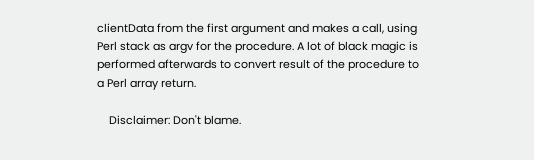clientData from the first argument and makes a call, using Perl stack as argv for the procedure. A lot of black magic is performed afterwards to convert result of the procedure to a Perl array return.

    Disclaimer: Don't blame.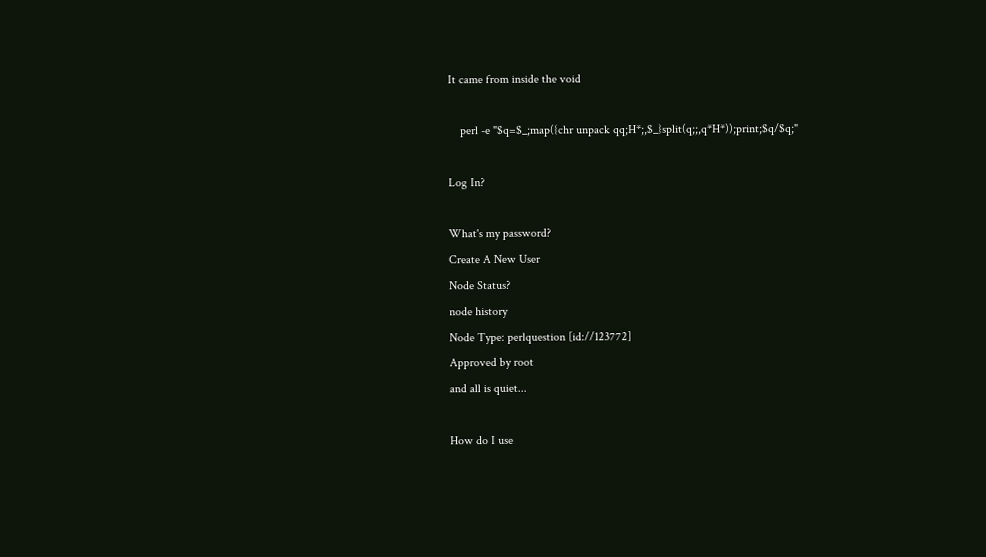It came from inside the void

    perl -e "$q=$_;map({chr unpack qq;H*;,$_}split(q;;,q*H*));print;$q/$q;"

Log In?

What's my password?
Create A New User
Node Status?
node history
Node Type: perlquestion [id://123772]
Approved by root
and all is quiet...

How do I use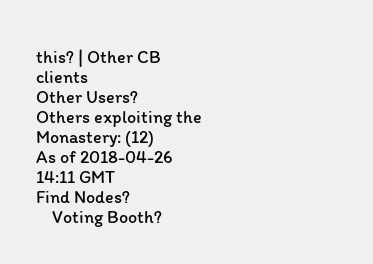this? | Other CB clients
Other Users?
Others exploiting the Monastery: (12)
As of 2018-04-26 14:11 GMT
Find Nodes?
    Voting Booth?